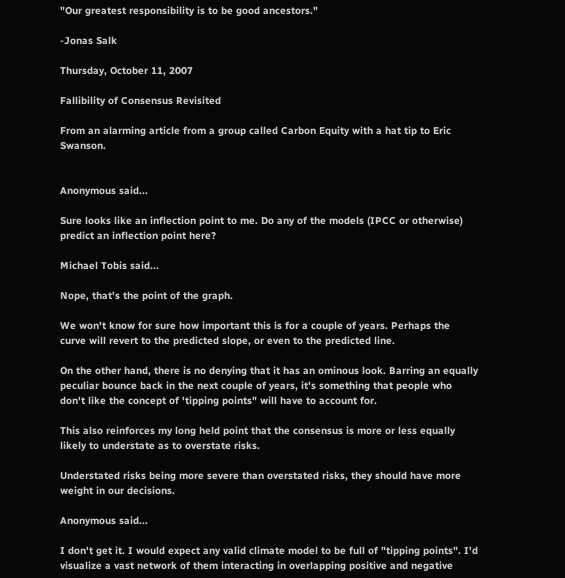"Our greatest responsibility is to be good ancestors."

-Jonas Salk

Thursday, October 11, 2007

Fallibility of Consensus Revisited

From an alarming article from a group called Carbon Equity with a hat tip to Eric Swanson.


Anonymous said...

Sure looks like an inflection point to me. Do any of the models (IPCC or otherwise) predict an inflection point here?

Michael Tobis said...

Nope, that's the point of the graph.

We won't know for sure how important this is for a couple of years. Perhaps the curve will revert to the predicted slope, or even to the predicted line.

On the other hand, there is no denying that it has an ominous look. Barring an equally peculiar bounce back in the next couple of years, it's something that people who don't like the concept of 'tipping points" will have to account for.

This also reinforces my long held point that the consensus is more or less equally likely to understate as to overstate risks.

Understated risks being more severe than overstated risks, they should have more weight in our decisions.

Anonymous said...

I don't get it. I would expect any valid climate model to be full of "tipping points". I'd visualize a vast network of them interacting in overlapping positive and negative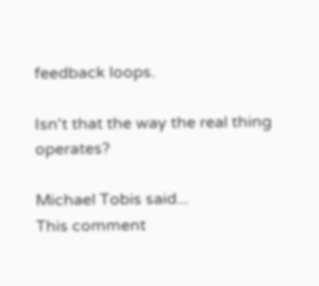feedback loops.

Isn't that the way the real thing operates?

Michael Tobis said...
This comment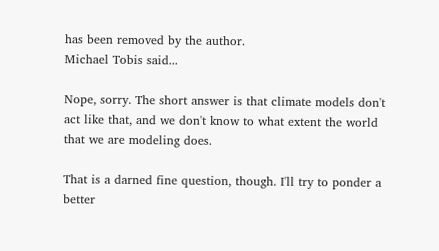has been removed by the author.
Michael Tobis said...

Nope, sorry. The short answer is that climate models don't act like that, and we don't know to what extent the world that we are modeling does.

That is a darned fine question, though. I'll try to ponder a better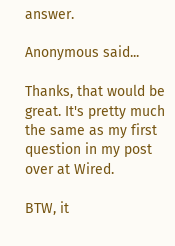answer.

Anonymous said...

Thanks, that would be great. It's pretty much the same as my first question in my post over at Wired.

BTW, it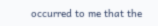occurred to me that the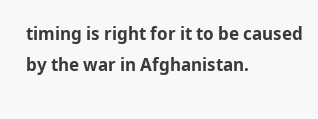timing is right for it to be caused by the war in Afghanistan.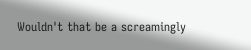Wouldn't that be a screamingly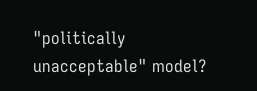"politically unacceptable" model?